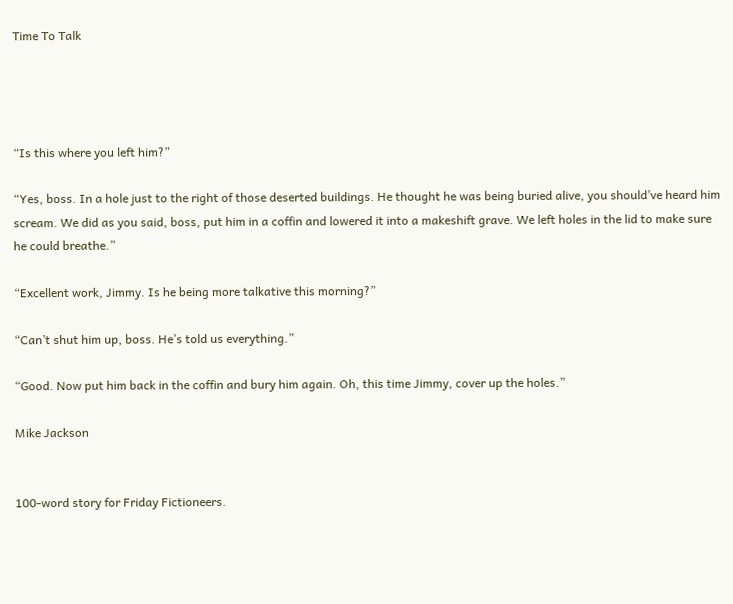Time To Talk




“Is this where you left him?”

“Yes, boss. In a hole just to the right of those deserted buildings. He thought he was being buried alive, you should’ve heard him scream. We did as you said, boss, put him in a coffin and lowered it into a makeshift grave. We left holes in the lid to make sure he could breathe.”

“Excellent work, Jimmy. Is he being more talkative this morning?”

“Can’t shut him up, boss. He’s told us everything.”

“Good. Now put him back in the coffin and bury him again. Oh, this time Jimmy, cover up the holes.”

Mike Jackson


100-word story for Friday Fictioneers.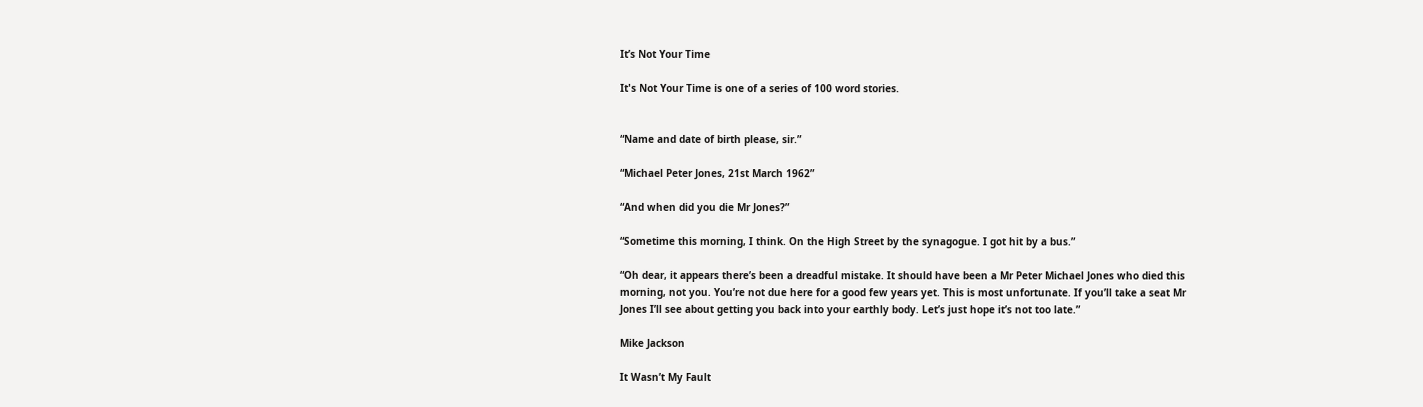It’s Not Your Time

It's Not Your Time is one of a series of 100 word stories.


“Name and date of birth please, sir.”

“Michael Peter Jones, 21st March 1962”

“And when did you die Mr Jones?”

“Sometime this morning, I think. On the High Street by the synagogue. I got hit by a bus.”

“Oh dear, it appears there’s been a dreadful mistake. It should have been a Mr Peter Michael Jones who died this morning, not you. You’re not due here for a good few years yet. This is most unfortunate. If you’ll take a seat Mr Jones I’ll see about getting you back into your earthly body. Let’s just hope it’s not too late.”

Mike Jackson

It Wasn’t My Fault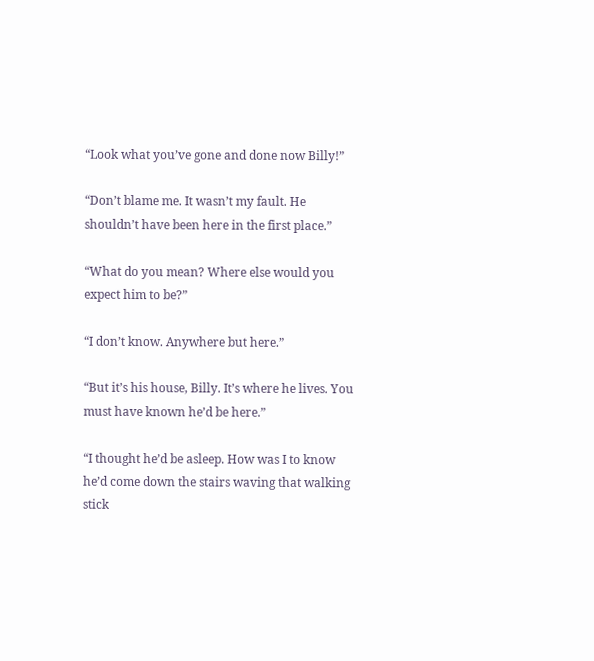“Look what you’ve gone and done now Billy!”

“Don’t blame me. It wasn’t my fault. He shouldn’t have been here in the first place.”

“What do you mean? Where else would you expect him to be?”

“I don’t know. Anywhere but here.”

“But it’s his house, Billy. It’s where he lives. You must have known he’d be here.”

“I thought he’d be asleep. How was I to know he’d come down the stairs waving that walking stick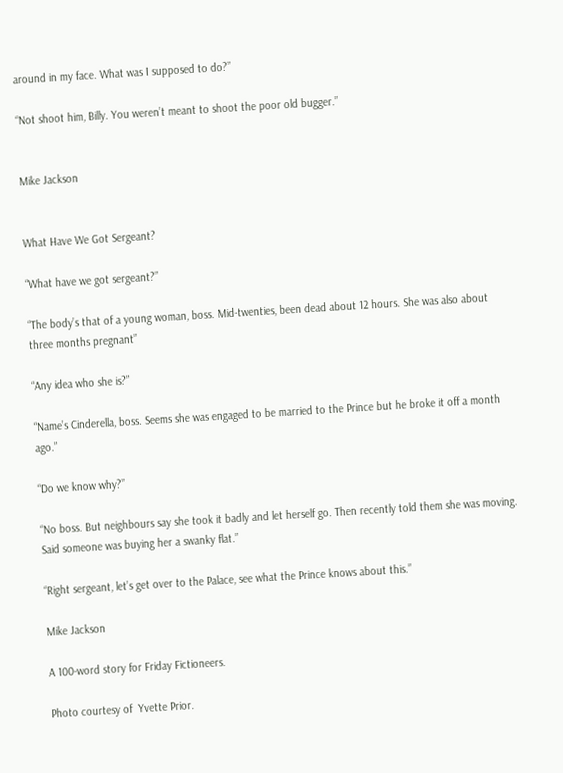around in my face. What was I supposed to do?”

“Not shoot him, Billy. You weren’t meant to shoot the poor old bugger.”


Mike Jackson


What Have We Got Sergeant?

“What have we got sergeant?”

“The body’s that of a young woman, boss. Mid-twenties, been dead about 12 hours. She was also about three months pregnant”

“Any idea who she is?”

“Name’s Cinderella, boss. Seems she was engaged to be married to the Prince but he broke it off a month ago.”

“Do we know why?”

“No boss. But neighbours say she took it badly and let herself go. Then recently told them she was moving. Said someone was buying her a swanky flat.”

“Right sergeant, let’s get over to the Palace, see what the Prince knows about this.”

Mike Jackson

A 100-word story for Friday Fictioneers.

Photo courtesy of  Yvette Prior.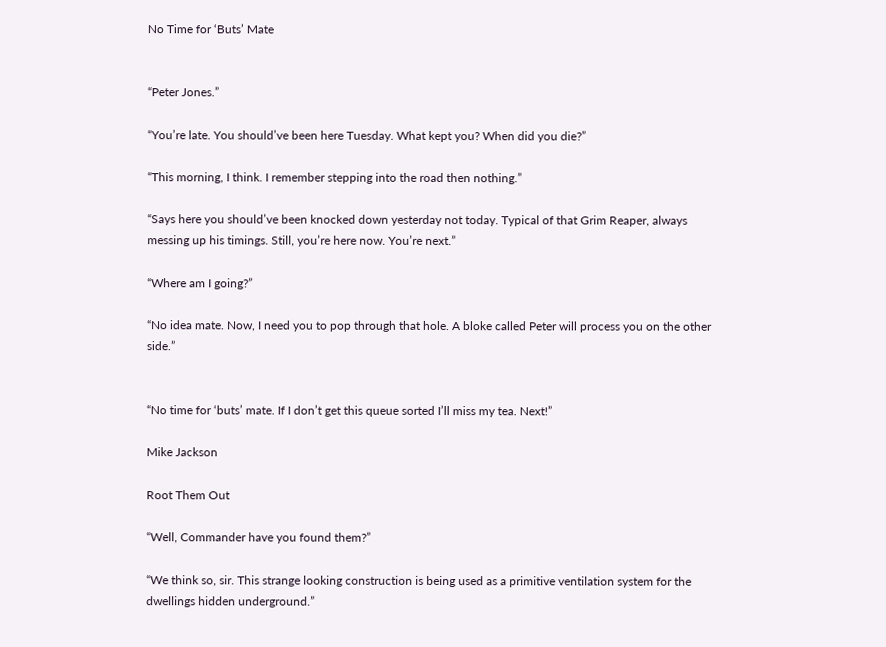No Time for ‘Buts’ Mate


“Peter Jones.”

“You’re late. You should’ve been here Tuesday. What kept you? When did you die?”

“This morning, I think. I remember stepping into the road then nothing.”

“Says here you should’ve been knocked down yesterday not today. Typical of that Grim Reaper, always messing up his timings. Still, you’re here now. You’re next.”

“Where am I going?”

“No idea mate. Now, I need you to pop through that hole. A bloke called Peter will process you on the other side.”


“No time for ‘buts’ mate. If I don’t get this queue sorted I’ll miss my tea. Next!”

Mike Jackson

Root Them Out

“Well, Commander have you found them?”

“We think so, sir. This strange looking construction is being used as a primitive ventilation system for the dwellings hidden underground.”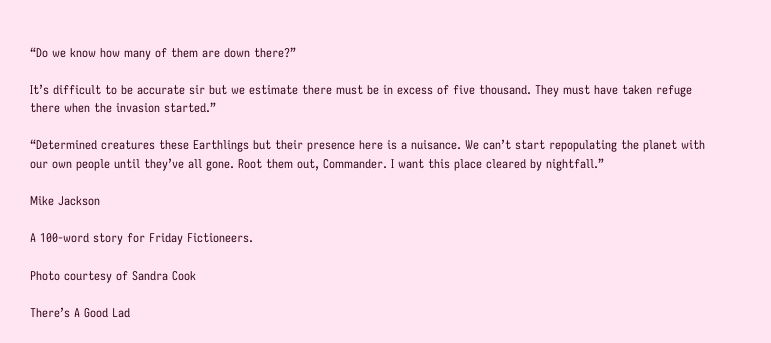“Do we know how many of them are down there?”

It’s difficult to be accurate sir but we estimate there must be in excess of five thousand. They must have taken refuge there when the invasion started.”

“Determined creatures these Earthlings but their presence here is a nuisance. We can’t start repopulating the planet with our own people until they’ve all gone. Root them out, Commander. I want this place cleared by nightfall.”

Mike Jackson

A 100-word story for Friday Fictioneers.

Photo courtesy of Sandra Cook

There’s A Good Lad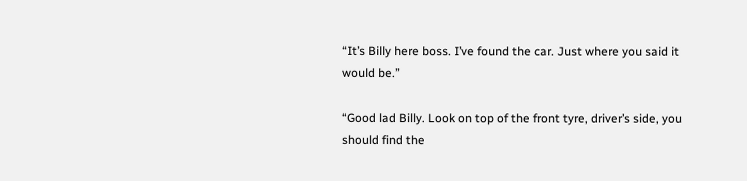“It’s Billy here boss. I’ve found the car. Just where you said it would be.”

“Good lad Billy. Look on top of the front tyre, driver’s side, you should find the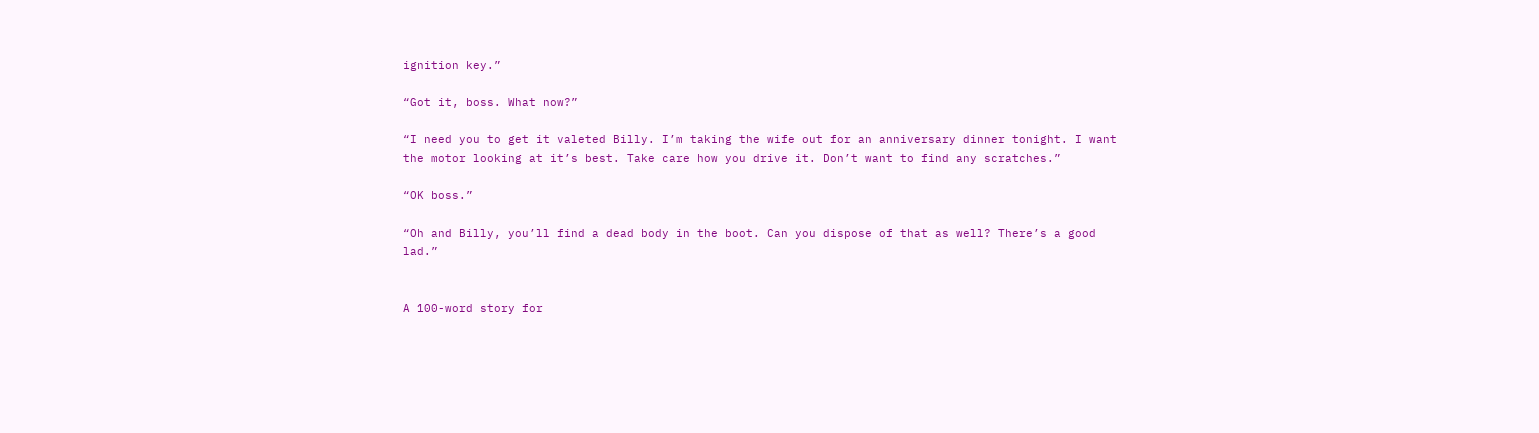ignition key.”

“Got it, boss. What now?”

“I need you to get it valeted Billy. I’m taking the wife out for an anniversary dinner tonight. I want the motor looking at it’s best. Take care how you drive it. Don’t want to find any scratches.”

“OK boss.”

“Oh and Billy, you’ll find a dead body in the boot. Can you dispose of that as well? There’s a good lad.”


A 100-word story for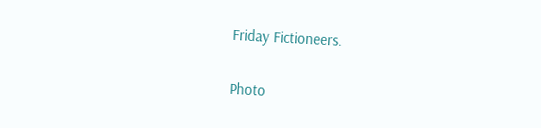Friday Fictioneers.

Photo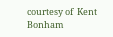courtesy of  Kent Bonham